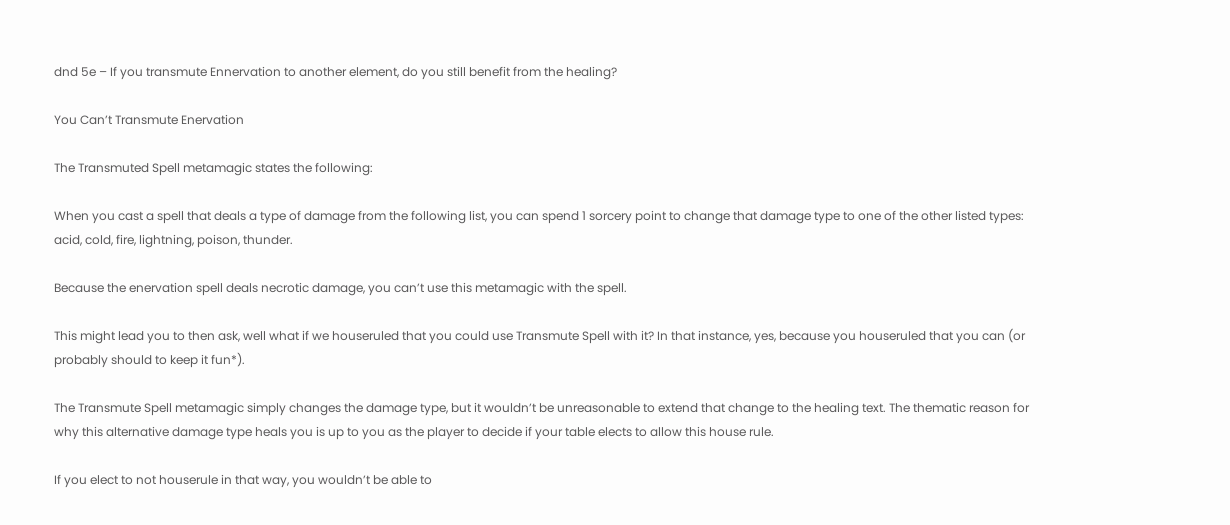dnd 5e – If you transmute Ennervation to another element, do you still benefit from the healing?

You Can’t Transmute Enervation

The Transmuted Spell metamagic states the following:

When you cast a spell that deals a type of damage from the following list, you can spend 1 sorcery point to change that damage type to one of the other listed types: acid, cold, fire, lightning, poison, thunder.

Because the enervation spell deals necrotic damage, you can’t use this metamagic with the spell.

This might lead you to then ask, well what if we houseruled that you could use Transmute Spell with it? In that instance, yes, because you houseruled that you can (or probably should to keep it fun*).

The Transmute Spell metamagic simply changes the damage type, but it wouldn’t be unreasonable to extend that change to the healing text. The thematic reason for why this alternative damage type heals you is up to you as the player to decide if your table elects to allow this house rule.

If you elect to not houserule in that way, you wouldn’t be able to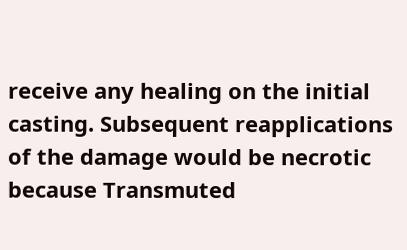receive any healing on the initial casting. Subsequent reapplications of the damage would be necrotic because Transmuted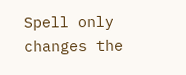Spell only changes the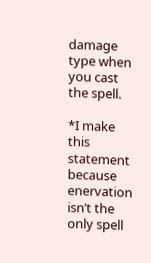damage type when you cast the spell.

*I make this statement because enervation isn’t the only spell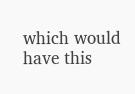which would have this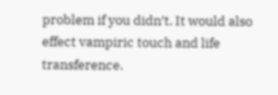problem if you didn’t. It would also effect vampiric touch and life transference.